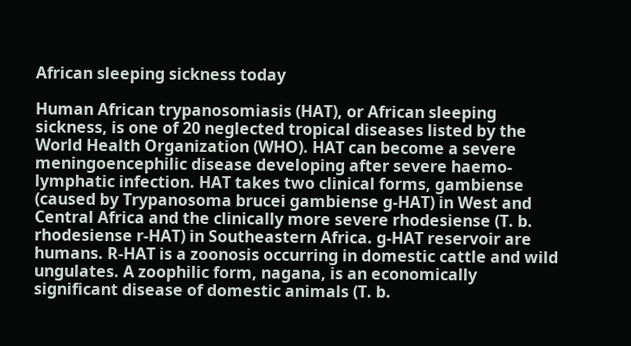African sleeping sickness today

Human African trypanosomiasis (HAT), or African sleeping sickness, is one of 20 neglected tropical diseases listed by the World Health Organization (WHO). HAT can become a severe meningoencephilic disease developing after severe haemo-lymphatic infection. HAT takes two clinical forms, gambiense (caused by Trypanosoma brucei gambiense g-HAT) in West and Central Africa and the clinically more severe rhodesiense (T. b. rhodesiense r-HAT) in Southeastern Africa. g-HAT reservoir are humans. R-HAT is a zoonosis occurring in domestic cattle and wild ungulates. A zoophilic form, nagana, is an economically significant disease of domestic animals (T. b.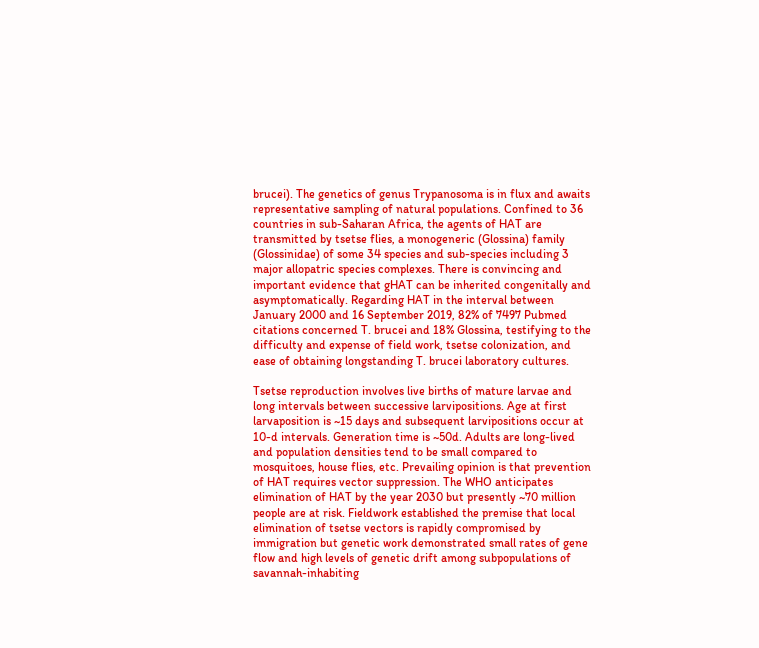brucei). The genetics of genus Trypanosoma is in flux and awaits representative sampling of natural populations. Confined to 36 countries in sub-Saharan Africa, the agents of HAT are transmitted by tsetse flies, a monogeneric (Glossina) family (Glossinidae) of some 34 species and sub-species including 3 major allopatric species complexes. There is convincing and important evidence that gHAT can be inherited congenitally and asymptomatically. Regarding HAT in the interval between January 2000 and 16 September 2019, 82% of 7497 Pubmed citations concerned T. brucei and 18% Glossina, testifying to the difficulty and expense of field work, tsetse colonization, and ease of obtaining longstanding T. brucei laboratory cultures.

Tsetse reproduction involves live births of mature larvae and long intervals between successive larvipositions. Age at first larvaposition is ~15 days and subsequent larvipositions occur at 10-d intervals. Generation time is ~50d. Adults are long-lived and population densities tend to be small compared to mosquitoes, house flies, etc. Prevailing opinion is that prevention of HAT requires vector suppression. The WHO anticipates elimination of HAT by the year 2030 but presently ~70 million people are at risk. Fieldwork established the premise that local elimination of tsetse vectors is rapidly compromised by immigration but genetic work demonstrated small rates of gene flow and high levels of genetic drift among subpopulations of savannah-inhabiting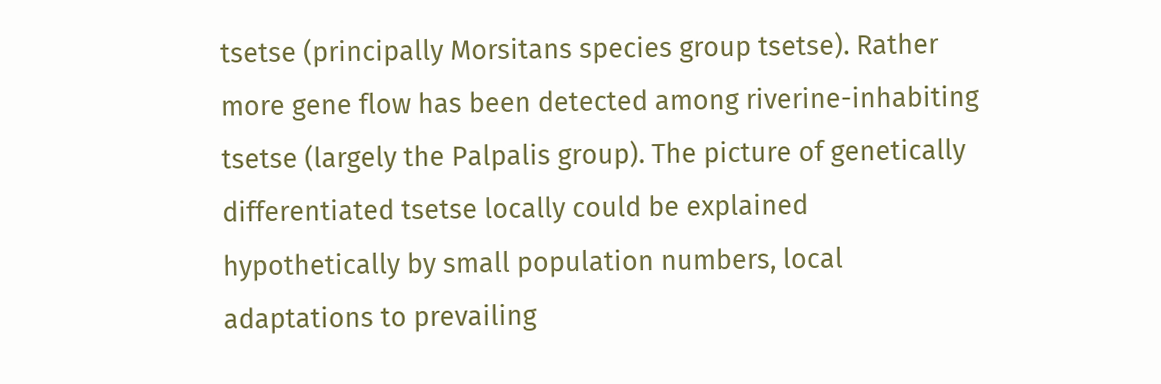tsetse (principally Morsitans species group tsetse). Rather more gene flow has been detected among riverine-inhabiting tsetse (largely the Palpalis group). The picture of genetically differentiated tsetse locally could be explained hypothetically by small population numbers, local adaptations to prevailing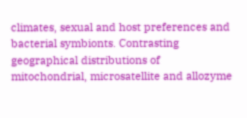climates, sexual and host preferences and bacterial symbionts. Contrasting geographical distributions of mitochondrial, microsatellite and allozyme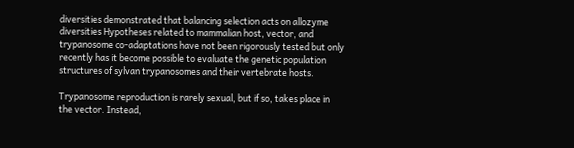diversities demonstrated that balancing selection acts on allozyme diversities Hypotheses related to mammalian host, vector, and trypanosome co-adaptations have not been rigorously tested but only recently has it become possible to evaluate the genetic population structures of sylvan trypanosomes and their vertebrate hosts.

Trypanosome reproduction is rarely sexual, but if so, takes place in the vector. Instead,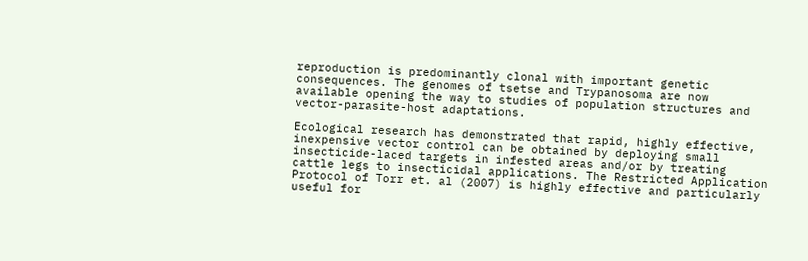reproduction is predominantly clonal with important genetic consequences. The genomes of tsetse and Trypanosoma are now available opening the way to studies of population structures and vector-parasite-host adaptations.

Ecological research has demonstrated that rapid, highly effective, inexpensive vector control can be obtained by deploying small insecticide-laced targets in infested areas and/or by treating cattle legs to insecticidal applications. The Restricted Application Protocol of Torr et. al (2007) is highly effective and particularly useful for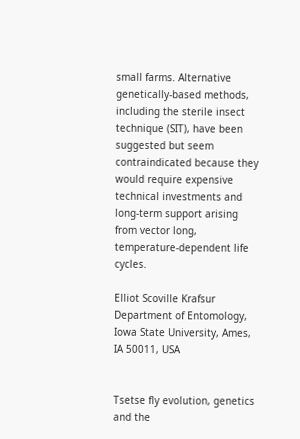small farms. Alternative genetically-based methods, including the sterile insect technique (SIT), have been suggested but seem contraindicated because they would require expensive technical investments and long-term support arising from vector long, temperature-dependent life cycles.

Elliot Scoville Krafsur
Department of Entomology, Iowa State University, Ames, IA 50011, USA


Tsetse fly evolution, genetics and the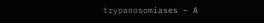trypanosomiases – A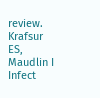review.
Krafsur ES, Maudlin I
Infect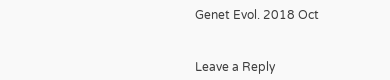Genet Evol. 2018 Oct


Leave a Reply